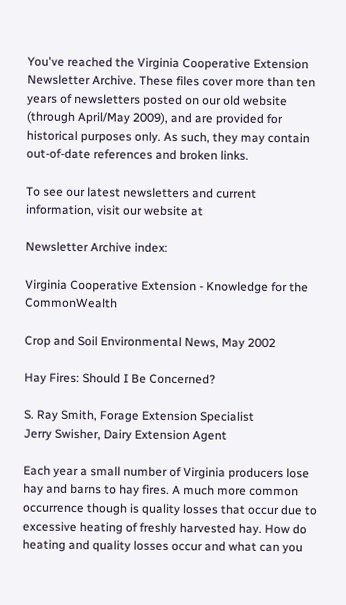You've reached the Virginia Cooperative Extension Newsletter Archive. These files cover more than ten years of newsletters posted on our old website (through April/May 2009), and are provided for historical purposes only. As such, they may contain out-of-date references and broken links.

To see our latest newsletters and current information, visit our website at

Newsletter Archive index:

Virginia Cooperative Extension - Knowledge for the CommonWealth

Crop and Soil Environmental News, May 2002

Hay Fires: Should I Be Concerned?

S. Ray Smith, Forage Extension Specialist
Jerry Swisher, Dairy Extension Agent

Each year a small number of Virginia producers lose hay and barns to hay fires. A much more common occurrence though is quality losses that occur due to excessive heating of freshly harvested hay. How do heating and quality losses occur and what can you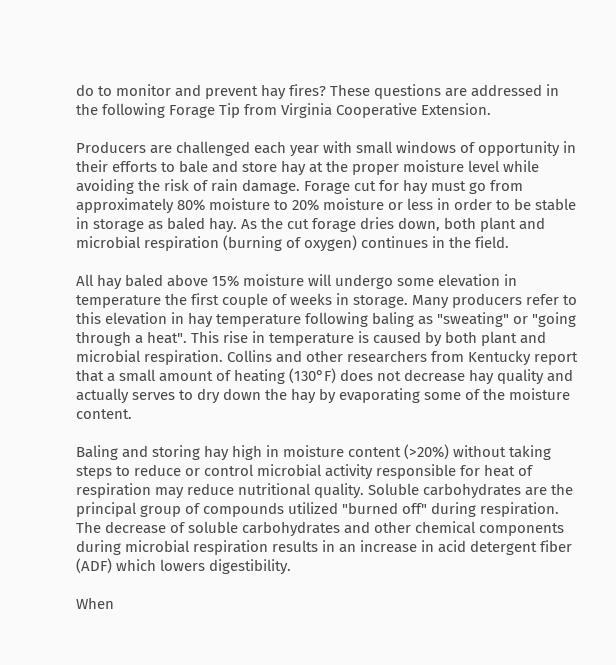do to monitor and prevent hay fires? These questions are addressed in the following Forage Tip from Virginia Cooperative Extension.

Producers are challenged each year with small windows of opportunity in their efforts to bale and store hay at the proper moisture level while avoiding the risk of rain damage. Forage cut for hay must go from approximately 80% moisture to 20% moisture or less in order to be stable in storage as baled hay. As the cut forage dries down, both plant and microbial respiration (burning of oxygen) continues in the field.

All hay baled above 15% moisture will undergo some elevation in temperature the first couple of weeks in storage. Many producers refer to this elevation in hay temperature following baling as "sweating" or "going through a heat". This rise in temperature is caused by both plant and microbial respiration. Collins and other researchers from Kentucky report that a small amount of heating (130°F) does not decrease hay quality and actually serves to dry down the hay by evaporating some of the moisture content.

Baling and storing hay high in moisture content (>20%) without taking steps to reduce or control microbial activity responsible for heat of respiration may reduce nutritional quality. Soluble carbohydrates are the principal group of compounds utilized "burned off" during respiration. The decrease of soluble carbohydrates and other chemical components during microbial respiration results in an increase in acid detergent fiber (ADF) which lowers digestibility.

When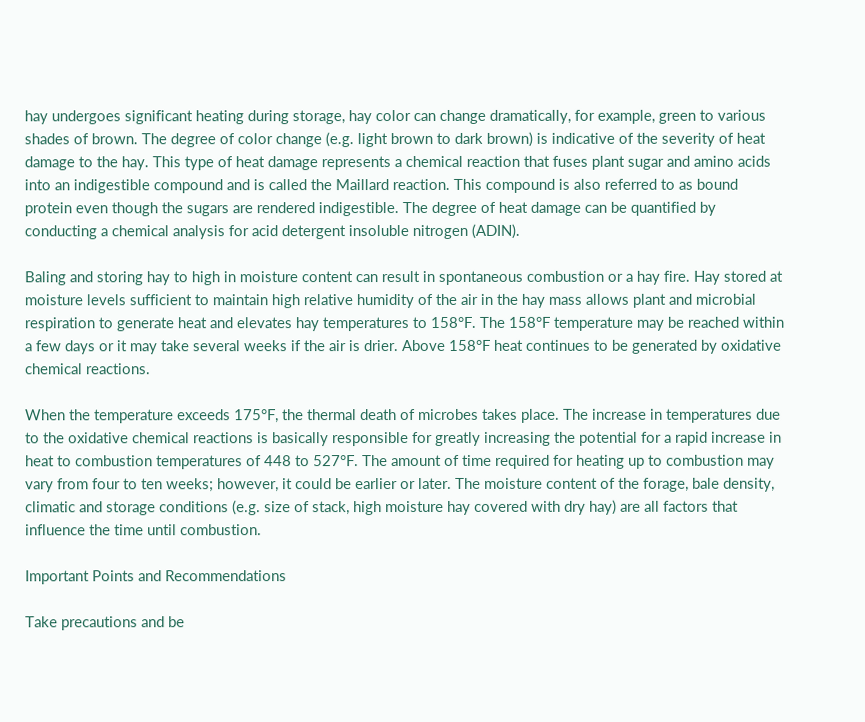hay undergoes significant heating during storage, hay color can change dramatically, for example, green to various shades of brown. The degree of color change (e.g. light brown to dark brown) is indicative of the severity of heat damage to the hay. This type of heat damage represents a chemical reaction that fuses plant sugar and amino acids into an indigestible compound and is called the Maillard reaction. This compound is also referred to as bound protein even though the sugars are rendered indigestible. The degree of heat damage can be quantified by conducting a chemical analysis for acid detergent insoluble nitrogen (ADIN).

Baling and storing hay to high in moisture content can result in spontaneous combustion or a hay fire. Hay stored at moisture levels sufficient to maintain high relative humidity of the air in the hay mass allows plant and microbial respiration to generate heat and elevates hay temperatures to 158°F. The 158°F temperature may be reached within a few days or it may take several weeks if the air is drier. Above 158°F heat continues to be generated by oxidative chemical reactions.

When the temperature exceeds 175°F, the thermal death of microbes takes place. The increase in temperatures due to the oxidative chemical reactions is basically responsible for greatly increasing the potential for a rapid increase in heat to combustion temperatures of 448 to 527°F. The amount of time required for heating up to combustion may vary from four to ten weeks; however, it could be earlier or later. The moisture content of the forage, bale density, climatic and storage conditions (e.g. size of stack, high moisture hay covered with dry hay) are all factors that influence the time until combustion.

Important Points and Recommendations

Take precautions and be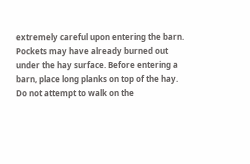extremely careful upon entering the barn. Pockets may have already burned out under the hay surface. Before entering a barn, place long planks on top of the hay. Do not attempt to walk on the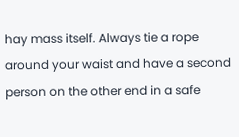hay mass itself. Always tie a rope around your waist and have a second person on the other end in a safe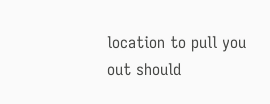location to pull you out should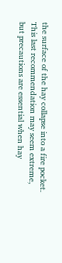the surface of the hay collapse into a fire pocket. This last recommendation may seem extreme, but precautions are essential when hay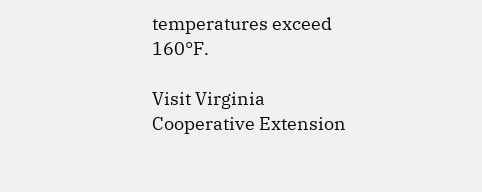temperatures exceed 160°F.

Visit Virginia Cooperative Extension